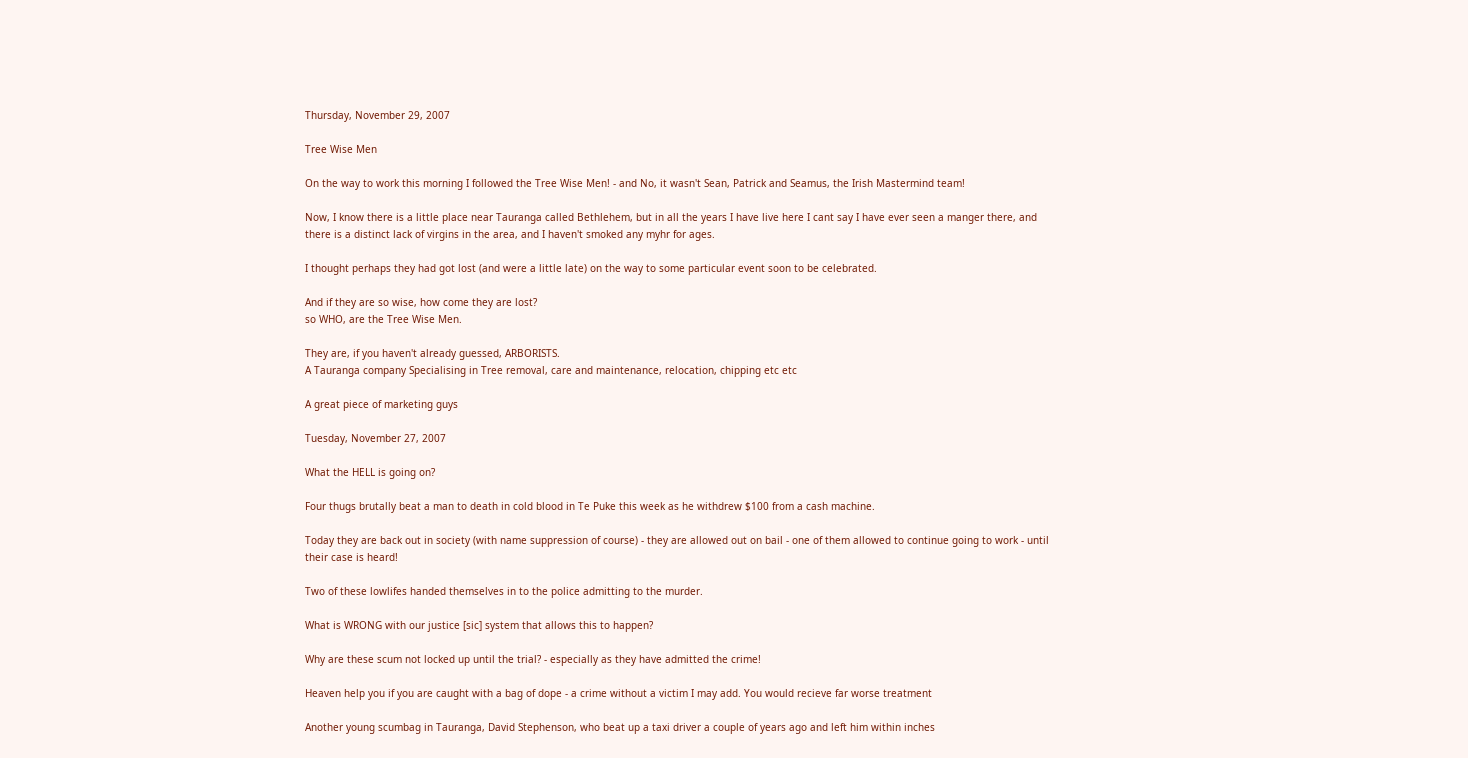Thursday, November 29, 2007

Tree Wise Men

On the way to work this morning I followed the Tree Wise Men! - and No, it wasn't Sean, Patrick and Seamus, the Irish Mastermind team!

Now, I know there is a little place near Tauranga called Bethlehem, but in all the years I have live here I cant say I have ever seen a manger there, and there is a distinct lack of virgins in the area, and I haven't smoked any myhr for ages.

I thought perhaps they had got lost (and were a little late) on the way to some particular event soon to be celebrated.

And if they are so wise, how come they are lost?
so WHO, are the Tree Wise Men.

They are, if you haven't already guessed, ARBORISTS.
A Tauranga company Specialising in Tree removal, care and maintenance, relocation, chipping etc etc

A great piece of marketing guys

Tuesday, November 27, 2007

What the HELL is going on?

Four thugs brutally beat a man to death in cold blood in Te Puke this week as he withdrew $100 from a cash machine.

Today they are back out in society (with name suppression of course) - they are allowed out on bail - one of them allowed to continue going to work - until their case is heard!

Two of these lowlifes handed themselves in to the police admitting to the murder.

What is WRONG with our justice [sic] system that allows this to happen?

Why are these scum not locked up until the trial? - especially as they have admitted the crime!

Heaven help you if you are caught with a bag of dope - a crime without a victim I may add. You would recieve far worse treatment

Another young scumbag in Tauranga, David Stephenson, who beat up a taxi driver a couple of years ago and left him within inches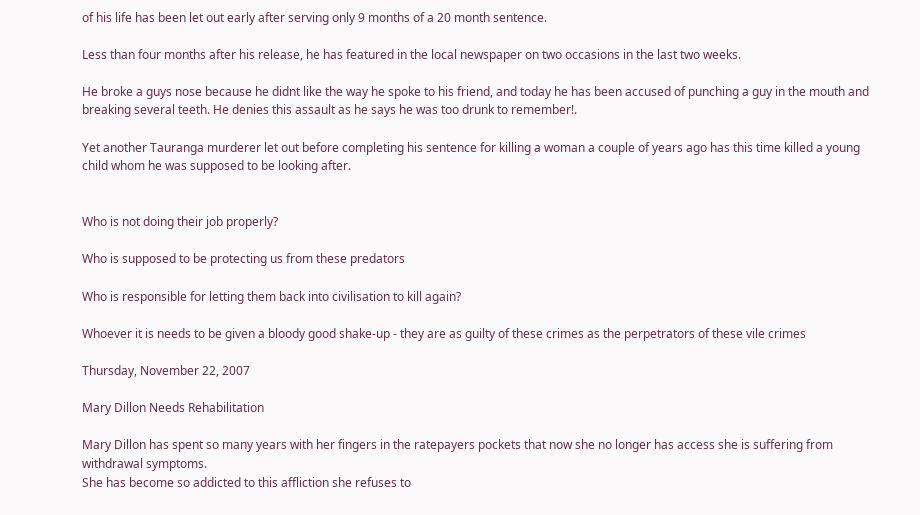of his life has been let out early after serving only 9 months of a 20 month sentence.

Less than four months after his release, he has featured in the local newspaper on two occasions in the last two weeks.

He broke a guys nose because he didnt like the way he spoke to his friend, and today he has been accused of punching a guy in the mouth and breaking several teeth. He denies this assault as he says he was too drunk to remember!.

Yet another Tauranga murderer let out before completing his sentence for killing a woman a couple of years ago has this time killed a young child whom he was supposed to be looking after.


Who is not doing their job properly?

Who is supposed to be protecting us from these predators

Who is responsible for letting them back into civilisation to kill again?

Whoever it is needs to be given a bloody good shake-up - they are as guilty of these crimes as the perpetrators of these vile crimes

Thursday, November 22, 2007

Mary Dillon Needs Rehabilitation

Mary Dillon has spent so many years with her fingers in the ratepayers pockets that now she no longer has access she is suffering from withdrawal symptoms.
She has become so addicted to this affliction she refuses to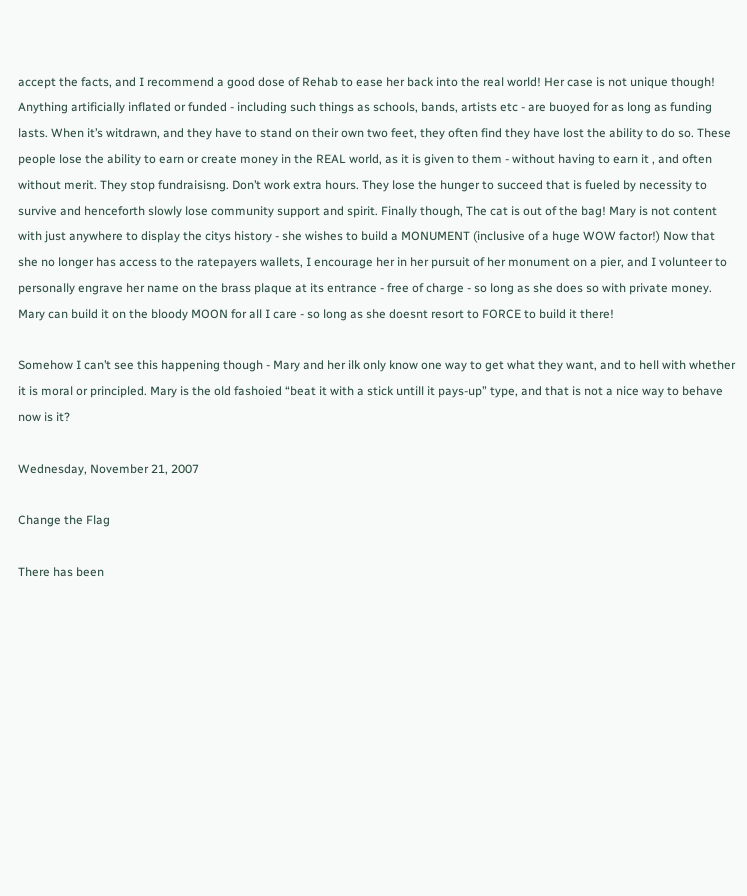accept the facts, and I recommend a good dose of Rehab to ease her back into the real world! Her case is not unique though! Anything artificially inflated or funded - including such things as schools, bands, artists etc - are buoyed for as long as funding lasts. When it’s witdrawn, and they have to stand on their own two feet, they often find they have lost the ability to do so. These people lose the ability to earn or create money in the REAL world, as it is given to them - without having to earn it , and often without merit. They stop fundraisisng. Don’t work extra hours. They lose the hunger to succeed that is fueled by necessity to survive and henceforth slowly lose community support and spirit. Finally though, The cat is out of the bag! Mary is not content with just anywhere to display the citys history - she wishes to build a MONUMENT (inclusive of a huge WOW factor!) Now that she no longer has access to the ratepayers wallets, I encourage her in her pursuit of her monument on a pier, and I volunteer to personally engrave her name on the brass plaque at its entrance - free of charge - so long as she does so with private money. Mary can build it on the bloody MOON for all I care - so long as she doesnt resort to FORCE to build it there!

Somehow I can’t see this happening though - Mary and her ilk only know one way to get what they want, and to hell with whether it is moral or principled. Mary is the old fashoied “beat it with a stick untill it pays-up” type, and that is not a nice way to behave now is it?

Wednesday, November 21, 2007

Change the Flag

There has been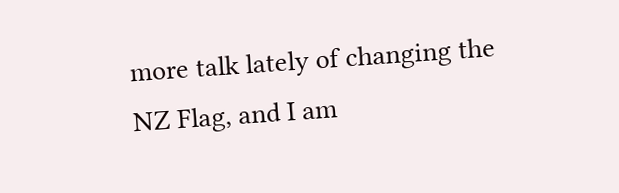more talk lately of changing the NZ Flag, and I am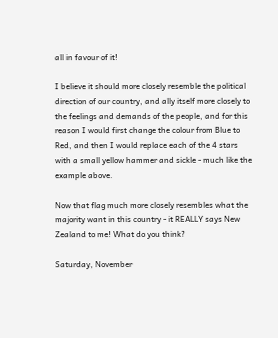all in favour of it!

I believe it should more closely resemble the political direction of our country, and ally itself more closely to the feelings and demands of the people, and for this reason I would first change the colour from Blue to Red, and then I would replace each of the 4 stars with a small yellow hammer and sickle - much like the example above.

Now that flag much more closely resembles what the majority want in this country - it REALLY says New Zealand to me! What do you think?

Saturday, November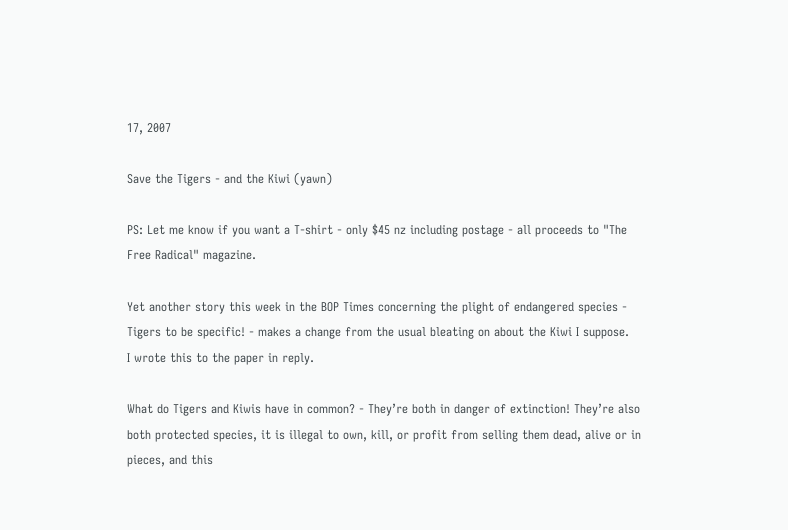17, 2007

Save the Tigers - and the Kiwi (yawn)

PS: Let me know if you want a T-shirt - only $45 nz including postage - all proceeds to "The Free Radical" magazine.

Yet another story this week in the BOP Times concerning the plight of endangered species - Tigers to be specific! - makes a change from the usual bleating on about the Kiwi I suppose.
I wrote this to the paper in reply.

What do Tigers and Kiwis have in common? - They’re both in danger of extinction! They’re also both protected species, it is illegal to own, kill, or profit from selling them dead, alive or in pieces, and this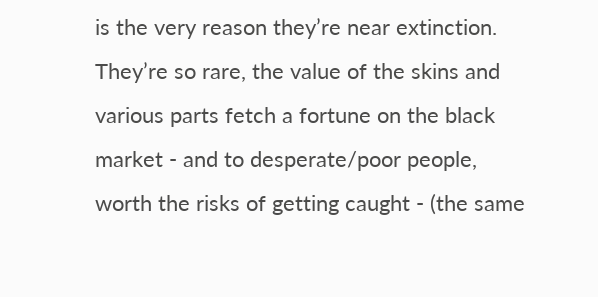is the very reason they’re near extinction. They’re so rare, the value of the skins and various parts fetch a fortune on the black market - and to desperate/poor people, worth the risks of getting caught - (the same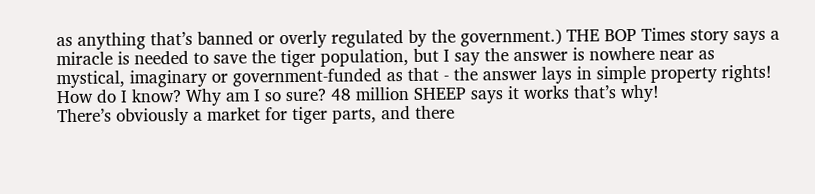as anything that’s banned or overly regulated by the government.) THE BOP Times story says a miracle is needed to save the tiger population, but I say the answer is nowhere near as mystical, imaginary or government-funded as that - the answer lays in simple property rights! How do I know? Why am I so sure? 48 million SHEEP says it works that’s why!
There’s obviously a market for tiger parts, and there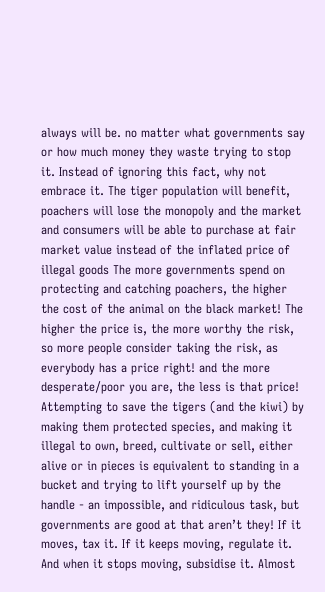always will be. no matter what governments say or how much money they waste trying to stop it. Instead of ignoring this fact, why not embrace it. The tiger population will benefit, poachers will lose the monopoly and the market and consumers will be able to purchase at fair market value instead of the inflated price of illegal goods The more governments spend on protecting and catching poachers, the higher the cost of the animal on the black market! The higher the price is, the more worthy the risk, so more people consider taking the risk, as everybody has a price right! and the more desperate/poor you are, the less is that price! Attempting to save the tigers (and the kiwi) by making them protected species, and making it illegal to own, breed, cultivate or sell, either alive or in pieces is equivalent to standing in a bucket and trying to lift yourself up by the handle - an impossible, and ridiculous task, but governments are good at that aren’t they! If it moves, tax it. If it keeps moving, regulate it. And when it stops moving, subsidise it. Almost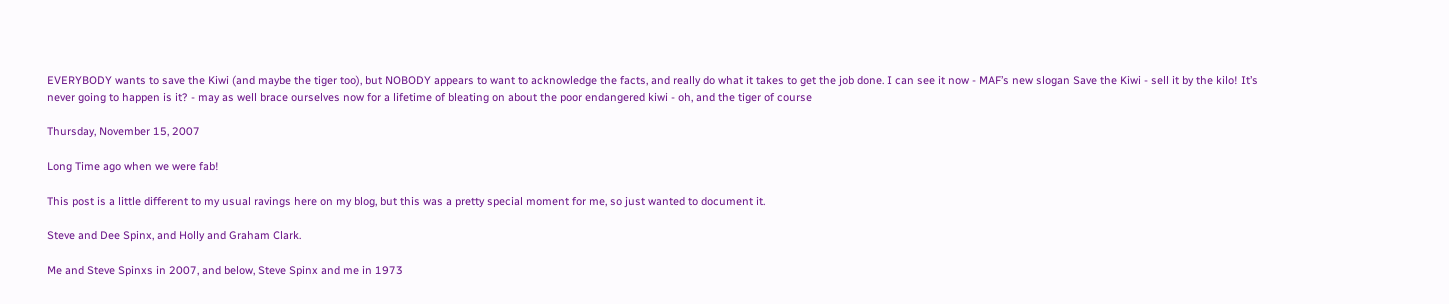EVERYBODY wants to save the Kiwi (and maybe the tiger too), but NOBODY appears to want to acknowledge the facts, and really do what it takes to get the job done. I can see it now - MAF’s new slogan Save the Kiwi - sell it by the kilo! It’s never going to happen is it? - may as well brace ourselves now for a lifetime of bleating on about the poor endangered kiwi - oh, and the tiger of course

Thursday, November 15, 2007

Long Time ago when we were fab!

This post is a little different to my usual ravings here on my blog, but this was a pretty special moment for me, so just wanted to document it.

Steve and Dee Spinx, and Holly and Graham Clark.

Me and Steve Spinxs in 2007, and below, Steve Spinx and me in 1973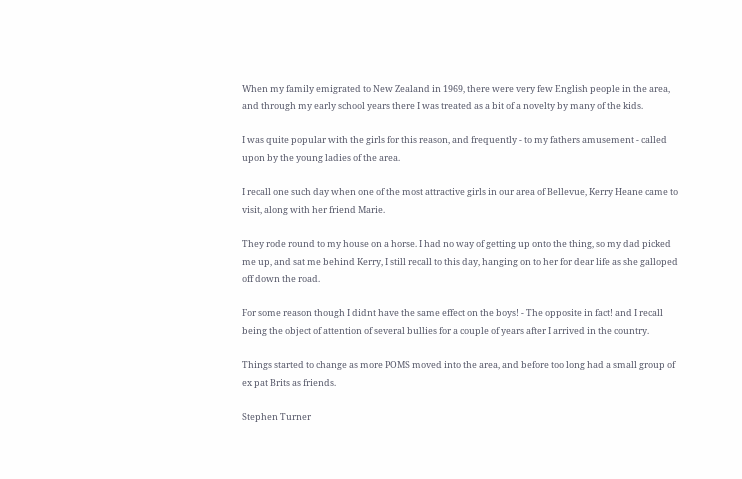When my family emigrated to New Zealand in 1969, there were very few English people in the area, and through my early school years there I was treated as a bit of a novelty by many of the kids.

I was quite popular with the girls for this reason, and frequently - to my fathers amusement - called upon by the young ladies of the area.

I recall one such day when one of the most attractive girls in our area of Bellevue, Kerry Heane came to visit, along with her friend Marie.

They rode round to my house on a horse. I had no way of getting up onto the thing, so my dad picked me up, and sat me behind Kerry, I still recall to this day, hanging on to her for dear life as she galloped off down the road.

For some reason though I didnt have the same effect on the boys! - The opposite in fact! and I recall being the object of attention of several bullies for a couple of years after I arrived in the country.

Things started to change as more POMS moved into the area, and before too long had a small group of ex pat Brits as friends.

Stephen Turner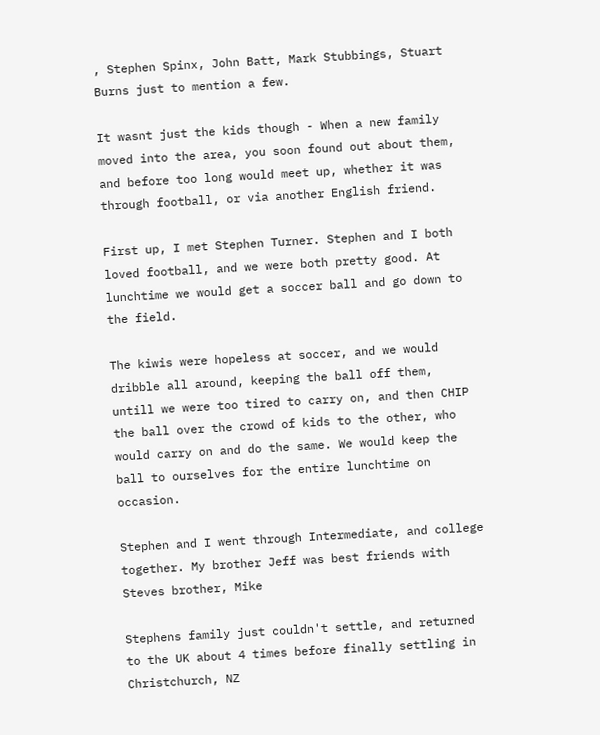, Stephen Spinx, John Batt, Mark Stubbings, Stuart Burns just to mention a few.

It wasnt just the kids though - When a new family moved into the area, you soon found out about them, and before too long would meet up, whether it was through football, or via another English friend.

First up, I met Stephen Turner. Stephen and I both loved football, and we were both pretty good. At lunchtime we would get a soccer ball and go down to the field.

The kiwis were hopeless at soccer, and we would dribble all around, keeping the ball off them, untill we were too tired to carry on, and then CHIP the ball over the crowd of kids to the other, who would carry on and do the same. We would keep the ball to ourselves for the entire lunchtime on occasion.

Stephen and I went through Intermediate, and college together. My brother Jeff was best friends with Steves brother, Mike

Stephens family just couldn't settle, and returned to the UK about 4 times before finally settling in Christchurch, NZ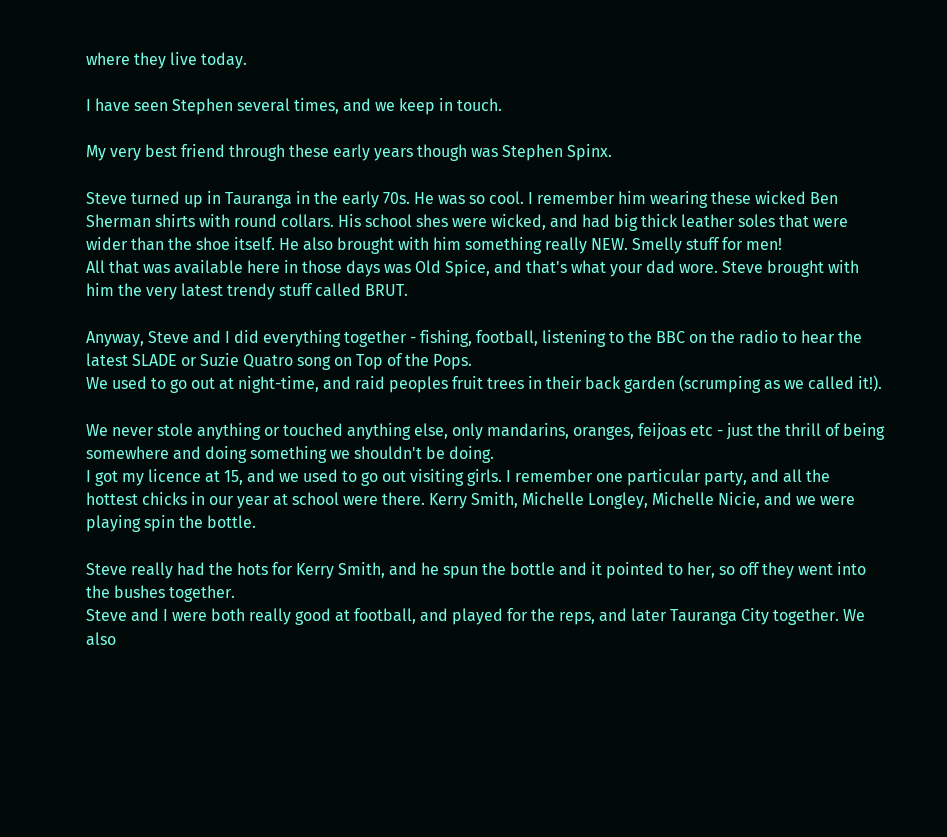where they live today.

I have seen Stephen several times, and we keep in touch.

My very best friend through these early years though was Stephen Spinx.

Steve turned up in Tauranga in the early 70s. He was so cool. I remember him wearing these wicked Ben Sherman shirts with round collars. His school shes were wicked, and had big thick leather soles that were wider than the shoe itself. He also brought with him something really NEW. Smelly stuff for men!
All that was available here in those days was Old Spice, and that's what your dad wore. Steve brought with him the very latest trendy stuff called BRUT.

Anyway, Steve and I did everything together - fishing, football, listening to the BBC on the radio to hear the latest SLADE or Suzie Quatro song on Top of the Pops.
We used to go out at night-time, and raid peoples fruit trees in their back garden (scrumping as we called it!).

We never stole anything or touched anything else, only mandarins, oranges, feijoas etc - just the thrill of being somewhere and doing something we shouldn't be doing.
I got my licence at 15, and we used to go out visiting girls. I remember one particular party, and all the hottest chicks in our year at school were there. Kerry Smith, Michelle Longley, Michelle Nicie, and we were playing spin the bottle.

Steve really had the hots for Kerry Smith, and he spun the bottle and it pointed to her, so off they went into the bushes together.
Steve and I were both really good at football, and played for the reps, and later Tauranga City together. We also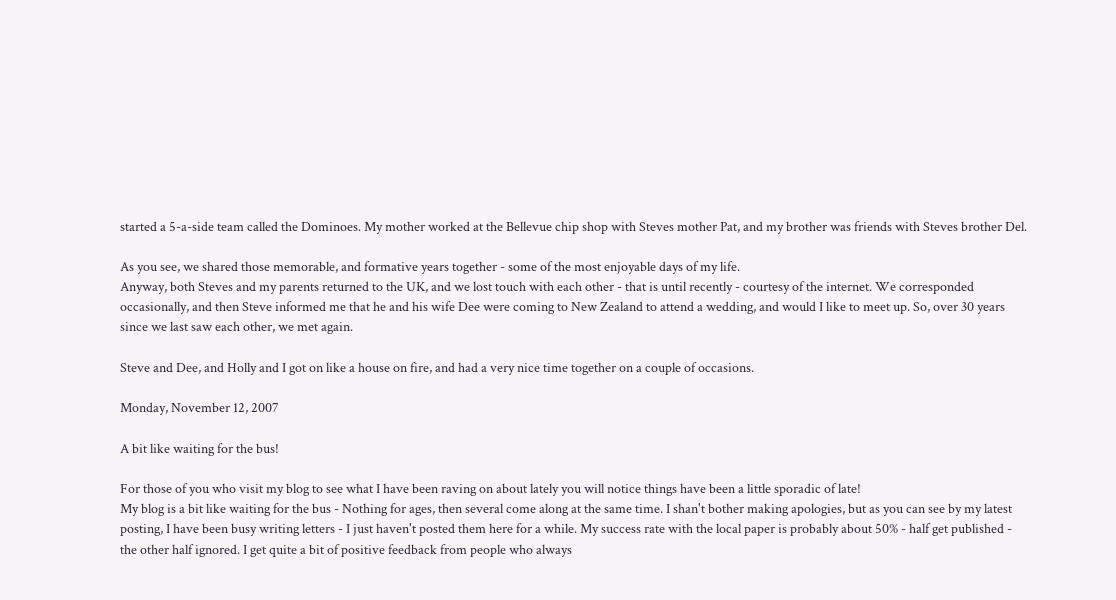started a 5-a-side team called the Dominoes. My mother worked at the Bellevue chip shop with Steves mother Pat, and my brother was friends with Steves brother Del.

As you see, we shared those memorable, and formative years together - some of the most enjoyable days of my life.
Anyway, both Steves and my parents returned to the UK, and we lost touch with each other - that is until recently - courtesy of the internet. We corresponded occasionally, and then Steve informed me that he and his wife Dee were coming to New Zealand to attend a wedding, and would I like to meet up. So, over 30 years since we last saw each other, we met again.

Steve and Dee, and Holly and I got on like a house on fire, and had a very nice time together on a couple of occasions.

Monday, November 12, 2007

A bit like waiting for the bus!

For those of you who visit my blog to see what I have been raving on about lately you will notice things have been a little sporadic of late!
My blog is a bit like waiting for the bus - Nothing for ages, then several come along at the same time. I shan't bother making apologies, but as you can see by my latest posting, I have been busy writing letters - I just haven't posted them here for a while. My success rate with the local paper is probably about 50% - half get published - the other half ignored. I get quite a bit of positive feedback from people who always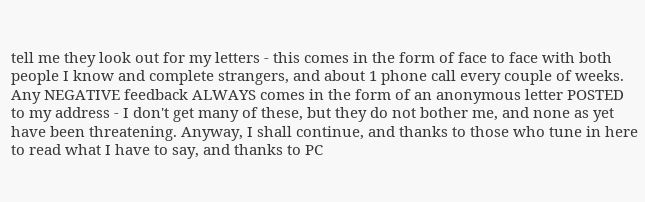tell me they look out for my letters - this comes in the form of face to face with both people I know and complete strangers, and about 1 phone call every couple of weeks. Any NEGATIVE feedback ALWAYS comes in the form of an anonymous letter POSTED to my address - I don't get many of these, but they do not bother me, and none as yet have been threatening. Anyway, I shall continue, and thanks to those who tune in here to read what I have to say, and thanks to PC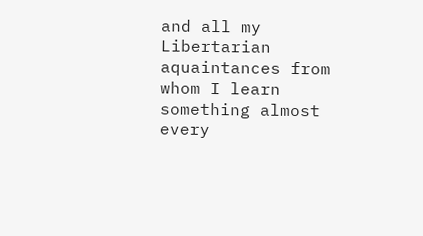and all my Libertarian aquaintances from whom I learn something almost every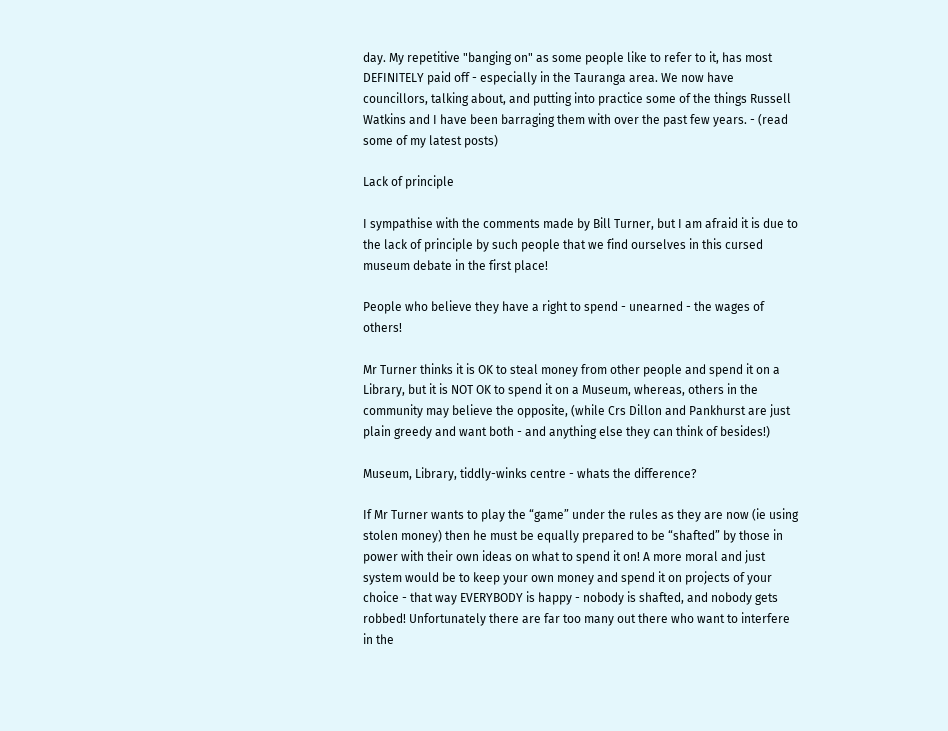day. My repetitive "banging on" as some people like to refer to it, has most DEFINITELY paid off - especially in the Tauranga area. We now have councillors, talking about, and putting into practice some of the things Russell Watkins and I have been barraging them with over the past few years. - (read some of my latest posts)

Lack of principle

I sympathise with the comments made by Bill Turner, but I am afraid it is due to the lack of principle by such people that we find ourselves in this cursed museum debate in the first place!

People who believe they have a right to spend - unearned - the wages of others!

Mr Turner thinks it is OK to steal money from other people and spend it on a Library, but it is NOT OK to spend it on a Museum, whereas, others in the community may believe the opposite, (while Crs Dillon and Pankhurst are just plain greedy and want both - and anything else they can think of besides!)

Museum, Library, tiddly-winks centre - whats the difference?

If Mr Turner wants to play the “game” under the rules as they are now (ie using stolen money) then he must be equally prepared to be “shafted” by those in power with their own ideas on what to spend it on! A more moral and just system would be to keep your own money and spend it on projects of your choice - that way EVERYBODY is happy - nobody is shafted, and nobody gets robbed! Unfortunately there are far too many out there who want to interfere in the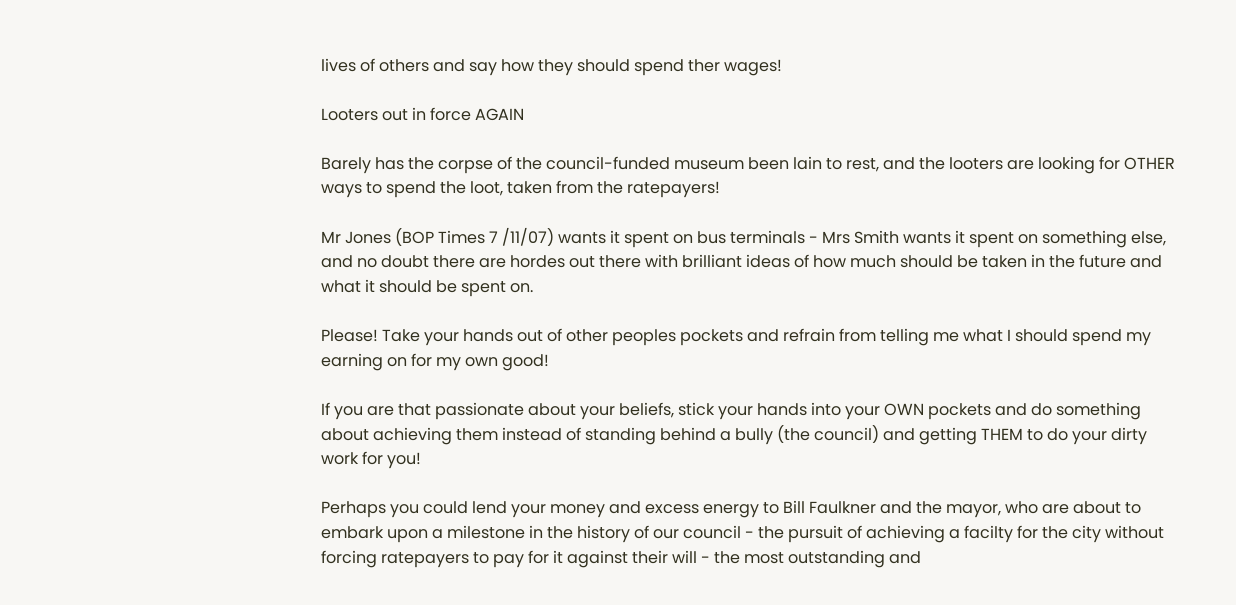lives of others and say how they should spend ther wages!

Looters out in force AGAIN

Barely has the corpse of the council-funded museum been lain to rest, and the looters are looking for OTHER ways to spend the loot, taken from the ratepayers!

Mr Jones (BOP Times 7 /11/07) wants it spent on bus terminals - Mrs Smith wants it spent on something else, and no doubt there are hordes out there with brilliant ideas of how much should be taken in the future and what it should be spent on.

Please! Take your hands out of other peoples pockets and refrain from telling me what I should spend my earning on for my own good!

If you are that passionate about your beliefs, stick your hands into your OWN pockets and do something about achieving them instead of standing behind a bully (the council) and getting THEM to do your dirty work for you!

Perhaps you could lend your money and excess energy to Bill Faulkner and the mayor, who are about to embark upon a milestone in the history of our council - the pursuit of achieving a facilty for the city without forcing ratepayers to pay for it against their will - the most outstanding and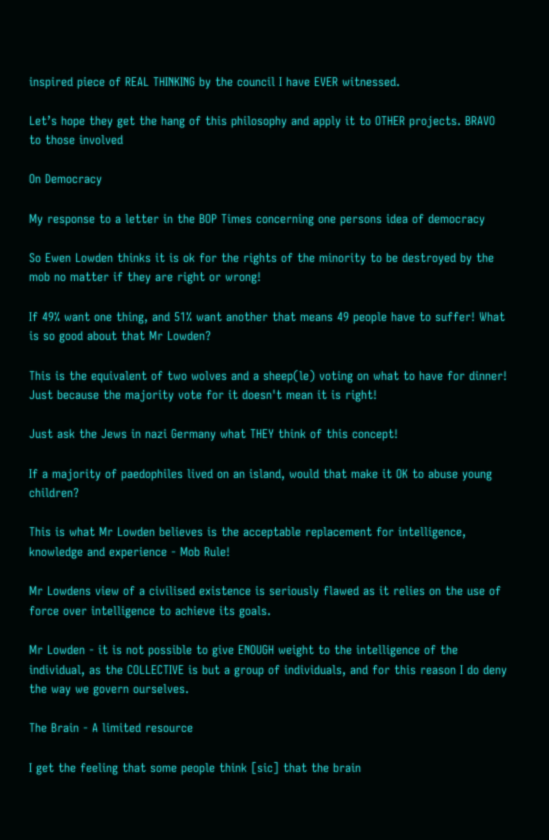inspired piece of REAL THINKING by the council I have EVER witnessed.

Let’s hope they get the hang of this philosophy and apply it to OTHER projects. BRAVO to those involved

On Democracy

My response to a letter in the BOP Times concerning one persons idea of democracy

So Ewen Lowden thinks it is ok for the rights of the minority to be destroyed by the mob no matter if they are right or wrong!

If 49% want one thing, and 51% want another that means 49 people have to suffer! What is so good about that Mr Lowden?

This is the equivalent of two wolves and a sheep(le) voting on what to have for dinner! Just because the majority vote for it doesn't mean it is right!

Just ask the Jews in nazi Germany what THEY think of this concept!

If a majority of paedophiles lived on an island, would that make it OK to abuse young children?

This is what Mr Lowden believes is the acceptable replacement for intelligence, knowledge and experience - Mob Rule!

Mr Lowdens view of a civilised existence is seriously flawed as it relies on the use of force over intelligence to achieve its goals.

Mr Lowden - it is not possible to give ENOUGH weight to the intelligence of the individual, as the COLLECTIVE is but a group of individuals, and for this reason I do deny the way we govern ourselves.

The Brain - A limited resource

I get the feeling that some people think [sic] that the brain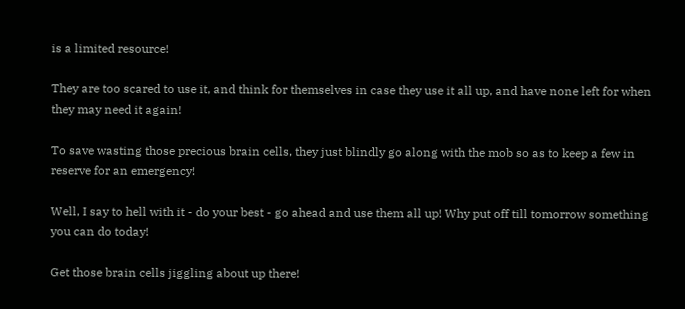is a limited resource!

They are too scared to use it, and think for themselves in case they use it all up, and have none left for when they may need it again!

To save wasting those precious brain cells, they just blindly go along with the mob so as to keep a few in reserve for an emergency!

Well, I say to hell with it - do your best - go ahead and use them all up! Why put off till tomorrow something you can do today!

Get those brain cells jiggling about up there!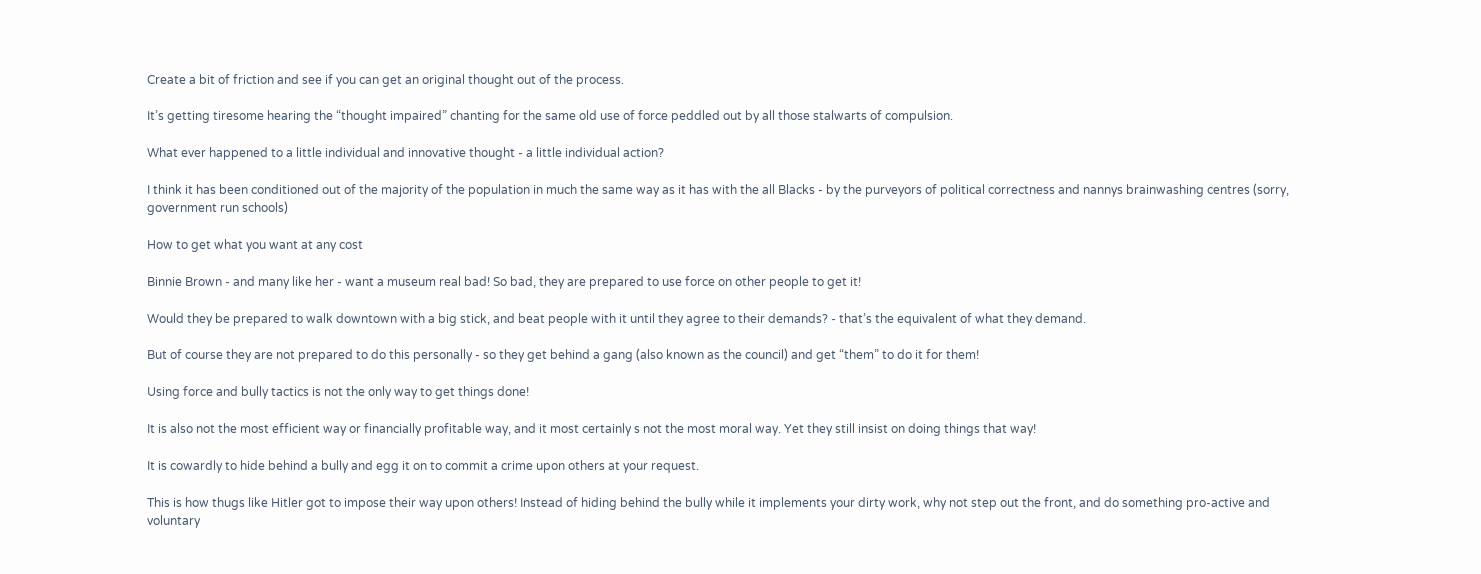Create a bit of friction and see if you can get an original thought out of the process.

It’s getting tiresome hearing the “thought impaired” chanting for the same old use of force peddled out by all those stalwarts of compulsion.

What ever happened to a little individual and innovative thought - a little individual action?

I think it has been conditioned out of the majority of the population in much the same way as it has with the all Blacks - by the purveyors of political correctness and nannys brainwashing centres (sorry, government run schools)

How to get what you want at any cost

Binnie Brown - and many like her - want a museum real bad! So bad, they are prepared to use force on other people to get it!

Would they be prepared to walk downtown with a big stick, and beat people with it until they agree to their demands? - that’s the equivalent of what they demand.

But of course they are not prepared to do this personally - so they get behind a gang (also known as the council) and get “them” to do it for them!

Using force and bully tactics is not the only way to get things done!

It is also not the most efficient way or financially profitable way, and it most certainly s not the most moral way. Yet they still insist on doing things that way!

It is cowardly to hide behind a bully and egg it on to commit a crime upon others at your request.

This is how thugs like Hitler got to impose their way upon others! Instead of hiding behind the bully while it implements your dirty work, why not step out the front, and do something pro-active and voluntary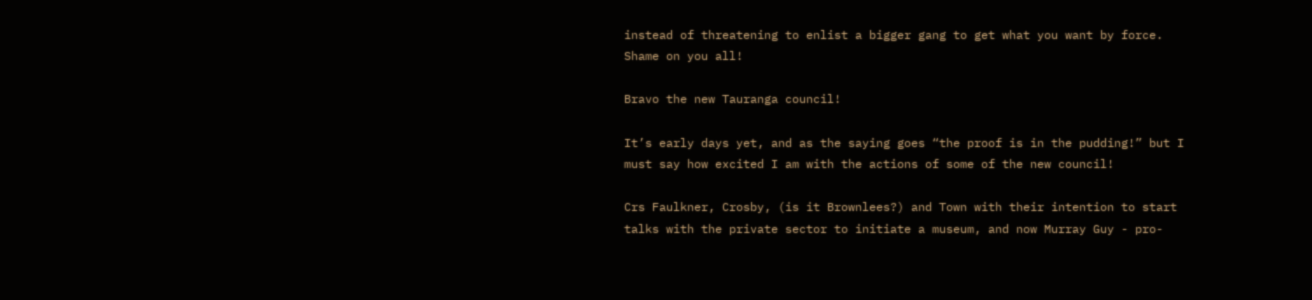instead of threatening to enlist a bigger gang to get what you want by force. Shame on you all!

Bravo the new Tauranga council!

It’s early days yet, and as the saying goes “the proof is in the pudding!” but I must say how excited I am with the actions of some of the new council!

Crs Faulkner, Crosby, (is it Brownlees?) and Town with their intention to start talks with the private sector to initiate a museum, and now Murray Guy - pro-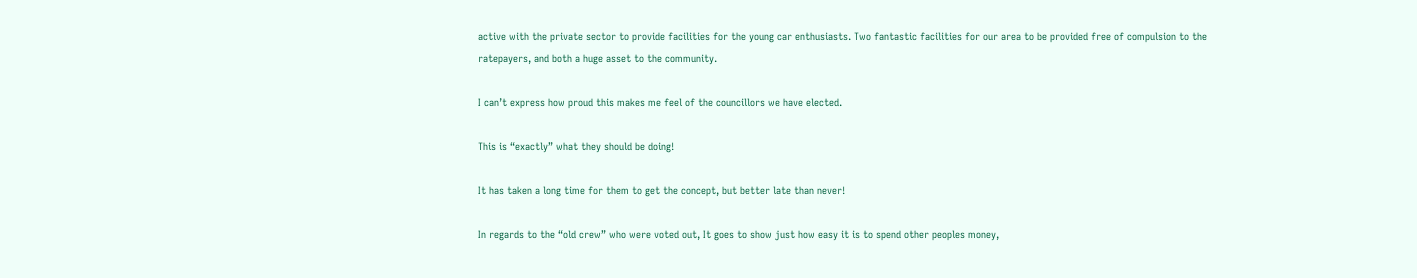active with the private sector to provide facilities for the young car enthusiasts. Two fantastic facilities for our area to be provided free of compulsion to the ratepayers, and both a huge asset to the community.

I can’t express how proud this makes me feel of the councillors we have elected.

This is “exactly” what they should be doing!

It has taken a long time for them to get the concept, but better late than never!

In regards to the “old crew” who were voted out, It goes to show just how easy it is to spend other peoples money,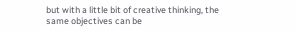but with a little bit of creative thinking, the same objectives can be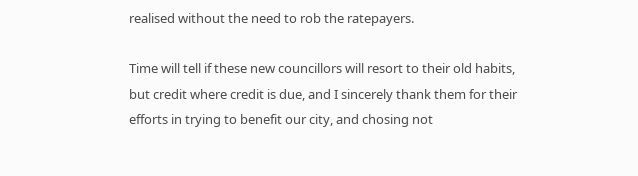realised without the need to rob the ratepayers.

Time will tell if these new councillors will resort to their old habits, but credit where credit is due, and I sincerely thank them for their efforts in trying to benefit our city, and chosing not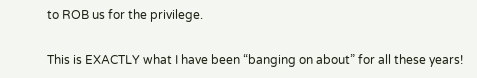to ROB us for the privilege.


This is EXACTLY what I have been “banging on about” for all these years!